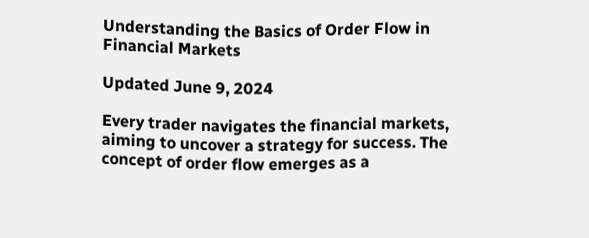Understanding the Basics of Order Flow in Financial Markets

Updated June 9, 2024

Every trader navigates the financial markets, aiming to uncover a strategy for success. The concept of order flow emerges as a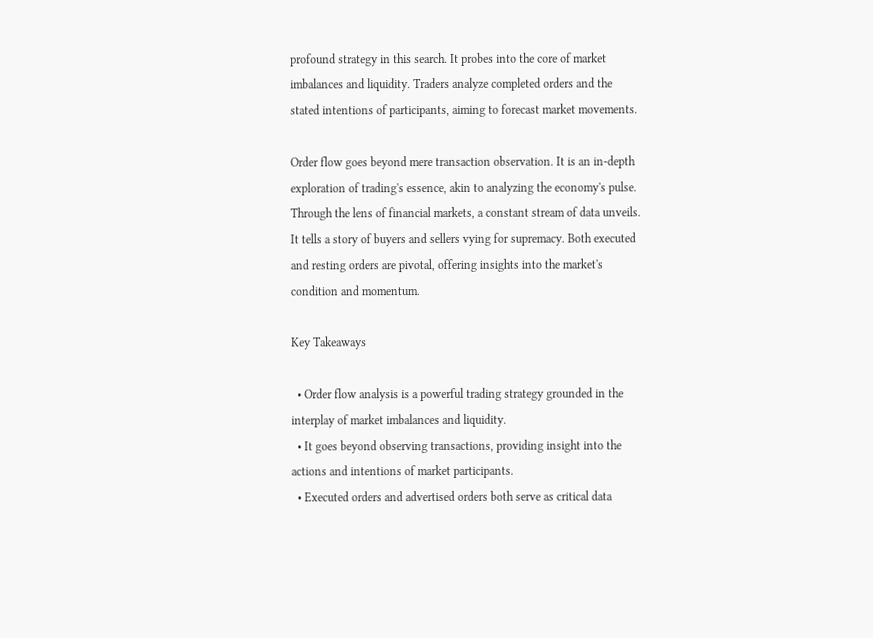profound strategy in this search. It probes into the core of market imbalances and liquidity. Traders analyze completed orders and the stated intentions of participants, aiming to forecast market movements.

Order flow goes beyond mere transaction observation. It is an in-depth exploration of trading's essence, akin to analyzing the economy's pulse. Through the lens of financial markets, a constant stream of data unveils. It tells a story of buyers and sellers vying for supremacy. Both executed and resting orders are pivotal, offering insights into the market's condition and momentum.

Key Takeaways

  • Order flow analysis is a powerful trading strategy grounded in the interplay of market imbalances and liquidity.
  • It goes beyond observing transactions, providing insight into the actions and intentions of market participants.
  • Executed orders and advertised orders both serve as critical data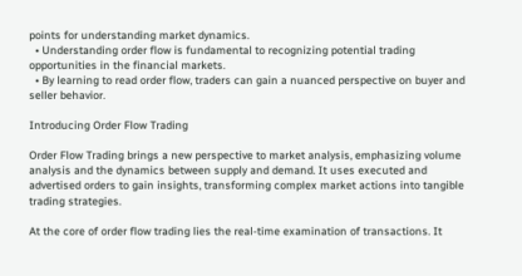points for understanding market dynamics.
  • Understanding order flow is fundamental to recognizing potential trading opportunities in the financial markets.
  • By learning to read order flow, traders can gain a nuanced perspective on buyer and seller behavior.

Introducing Order Flow Trading

Order Flow Trading brings a new perspective to market analysis, emphasizing volume analysis and the dynamics between supply and demand. It uses executed and advertised orders to gain insights, transforming complex market actions into tangible trading strategies.

At the core of order flow trading lies the real-time examination of transactions. It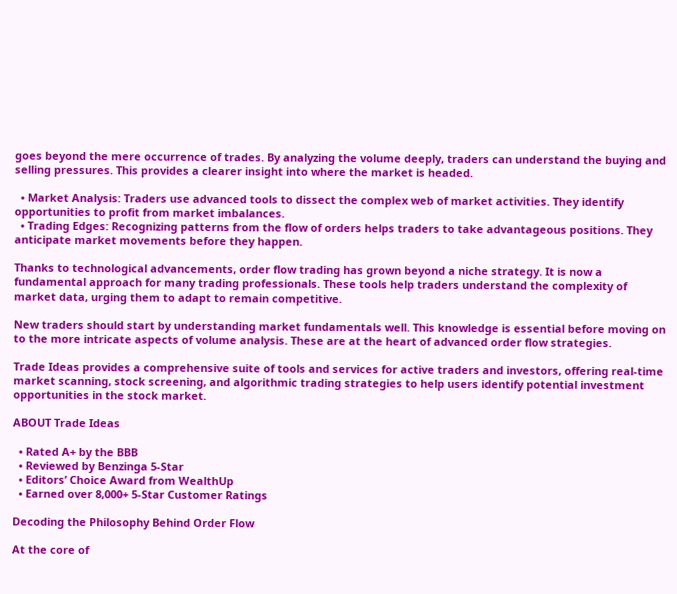goes beyond the mere occurrence of trades. By analyzing the volume deeply, traders can understand the buying and selling pressures. This provides a clearer insight into where the market is headed.

  • Market Analysis: Traders use advanced tools to dissect the complex web of market activities. They identify opportunities to profit from market imbalances.
  • Trading Edges: Recognizing patterns from the flow of orders helps traders to take advantageous positions. They anticipate market movements before they happen.

Thanks to technological advancements, order flow trading has grown beyond a niche strategy. It is now a fundamental approach for many trading professionals. These tools help traders understand the complexity of market data, urging them to adapt to remain competitive.

New traders should start by understanding market fundamentals well. This knowledge is essential before moving on to the more intricate aspects of volume analysis. These are at the heart of advanced order flow strategies.

Trade Ideas provides a comprehensive suite of tools and services for active traders and investors, offering real-time market scanning, stock screening, and algorithmic trading strategies to help users identify potential investment opportunities in the stock market.

ABOUT Trade Ideas

  • Rated A+ by the BBB
  • Reviewed by Benzinga 5-Star
  • Editors’ Choice Award from WealthUp
  • Earned over 8,000+ 5-Star Customer Ratings

Decoding the Philosophy Behind Order Flow

At the core of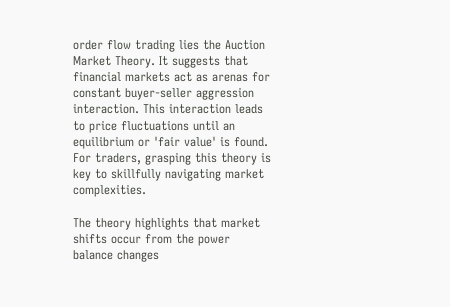order flow trading lies the Auction Market Theory. It suggests that financial markets act as arenas for constant buyer-seller aggression interaction. This interaction leads to price fluctuations until an equilibrium or 'fair value' is found. For traders, grasping this theory is key to skillfully navigating market complexities.

The theory highlights that market shifts occur from the power balance changes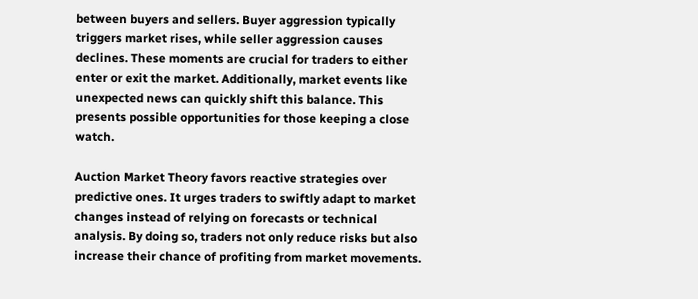between buyers and sellers. Buyer aggression typically triggers market rises, while seller aggression causes declines. These moments are crucial for traders to either enter or exit the market. Additionally, market events like unexpected news can quickly shift this balance. This presents possible opportunities for those keeping a close watch.

Auction Market Theory favors reactive strategies over predictive ones. It urges traders to swiftly adapt to market changes instead of relying on forecasts or technical analysis. By doing so, traders not only reduce risks but also increase their chance of profiting from market movements.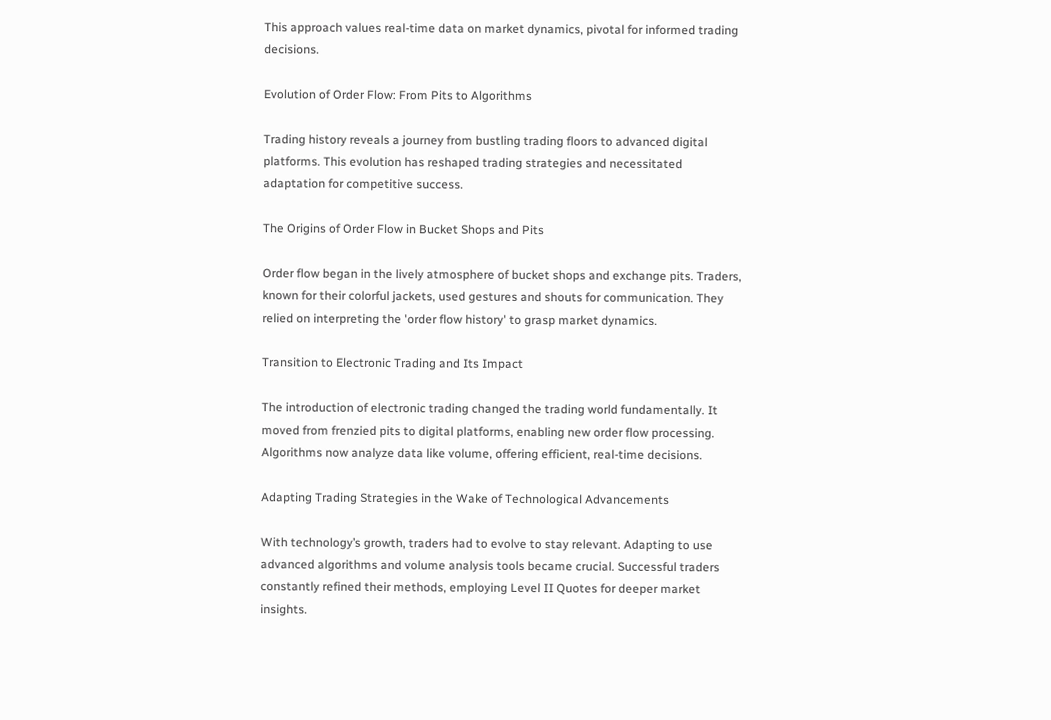This approach values real-time data on market dynamics, pivotal for informed trading decisions.

Evolution of Order Flow: From Pits to Algorithms

Trading history reveals a journey from bustling trading floors to advanced digital platforms. This evolution has reshaped trading strategies and necessitated adaptation for competitive success.

The Origins of Order Flow in Bucket Shops and Pits

Order flow began in the lively atmosphere of bucket shops and exchange pits. Traders, known for their colorful jackets, used gestures and shouts for communication. They relied on interpreting the 'order flow history' to grasp market dynamics.

Transition to Electronic Trading and Its Impact

The introduction of electronic trading changed the trading world fundamentally. It moved from frenzied pits to digital platforms, enabling new order flow processing. Algorithms now analyze data like volume, offering efficient, real-time decisions.

Adapting Trading Strategies in the Wake of Technological Advancements

With technology’s growth, traders had to evolve to stay relevant. Adapting to use advanced algorithms and volume analysis tools became crucial. Successful traders constantly refined their methods, employing Level II Quotes for deeper market insights.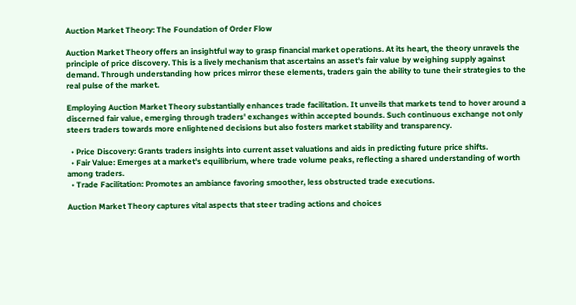Auction Market Theory: The Foundation of Order Flow

Auction Market Theory offers an insightful way to grasp financial market operations. At its heart, the theory unravels the principle of price discovery. This is a lively mechanism that ascertains an asset's fair value by weighing supply against demand. Through understanding how prices mirror these elements, traders gain the ability to tune their strategies to the real pulse of the market.

Employing Auction Market Theory substantially enhances trade facilitation. It unveils that markets tend to hover around a discerned fair value, emerging through traders' exchanges within accepted bounds. Such continuous exchange not only steers traders towards more enlightened decisions but also fosters market stability and transparency.

  • Price Discovery: Grants traders insights into current asset valuations and aids in predicting future price shifts.
  • Fair Value: Emerges at a market's equilibrium, where trade volume peaks, reflecting a shared understanding of worth among traders.
  • Trade Facilitation: Promotes an ambiance favoring smoother, less obstructed trade executions.

Auction Market Theory captures vital aspects that steer trading actions and choices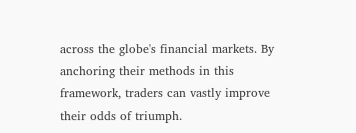across the globe's financial markets. By anchoring their methods in this framework, traders can vastly improve their odds of triumph.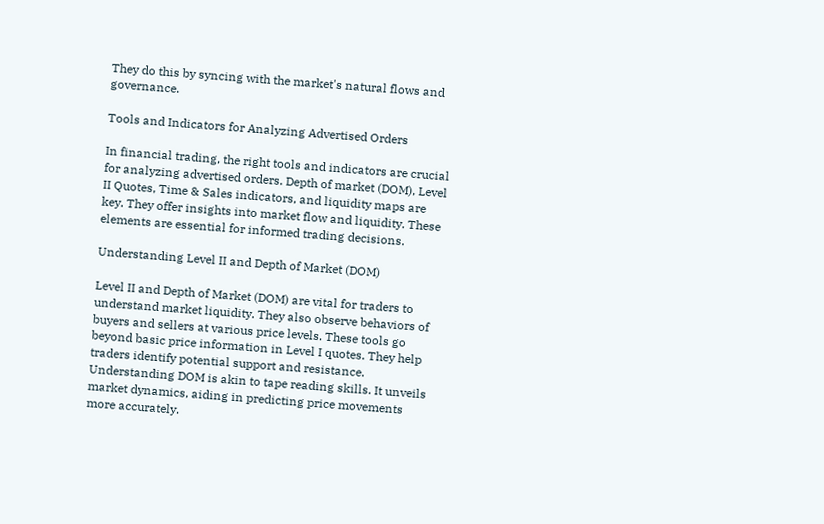They do this by syncing with the market's natural flows and governance.

Tools and Indicators for Analyzing Advertised Orders

In financial trading, the right tools and indicators are crucial for analyzing advertised orders. Depth of market (DOM), Level II Quotes, Time & Sales indicators, and liquidity maps are key. They offer insights into market flow and liquidity. These elements are essential for informed trading decisions.

Understanding Level II and Depth of Market (DOM)

Level II and Depth of Market (DOM) are vital for traders to understand market liquidity. They also observe behaviors of buyers and sellers at various price levels. These tools go beyond basic price information in Level I quotes. They help traders identify potential support and resistance. Understanding DOM is akin to tape reading skills. It unveils market dynamics, aiding in predicting price movements more accurately.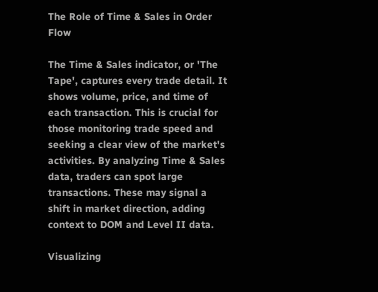The Role of Time & Sales in Order Flow

The Time & Sales indicator, or 'The Tape', captures every trade detail. It shows volume, price, and time of each transaction. This is crucial for those monitoring trade speed and seeking a clear view of the market's activities. By analyzing Time & Sales data, traders can spot large transactions. These may signal a shift in market direction, adding context to DOM and Level II data.

Visualizing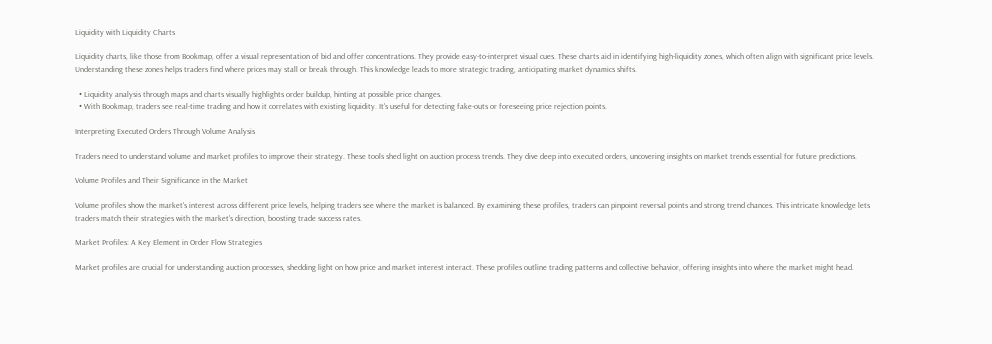Liquidity with Liquidity Charts

Liquidity charts, like those from Bookmap, offer a visual representation of bid and offer concentrations. They provide easy-to-interpret visual cues. These charts aid in identifying high-liquidity zones, which often align with significant price levels. Understanding these zones helps traders find where prices may stall or break through. This knowledge leads to more strategic trading, anticipating market dynamics shifts.

  • Liquidity analysis through maps and charts visually highlights order buildup, hinting at possible price changes.
  • With Bookmap, traders see real-time trading and how it correlates with existing liquidity. It's useful for detecting fake-outs or foreseeing price rejection points.

Interpreting Executed Orders Through Volume Analysis

Traders need to understand volume and market profiles to improve their strategy. These tools shed light on auction process trends. They dive deep into executed orders, uncovering insights on market trends essential for future predictions.

Volume Profiles and Their Significance in the Market

Volume profiles show the market's interest across different price levels, helping traders see where the market is balanced. By examining these profiles, traders can pinpoint reversal points and strong trend chances. This intricate knowledge lets traders match their strategies with the market's direction, boosting trade success rates.

Market Profiles: A Key Element in Order Flow Strategies

Market profiles are crucial for understanding auction processes, shedding light on how price and market interest interact. These profiles outline trading patterns and collective behavior, offering insights into where the market might head.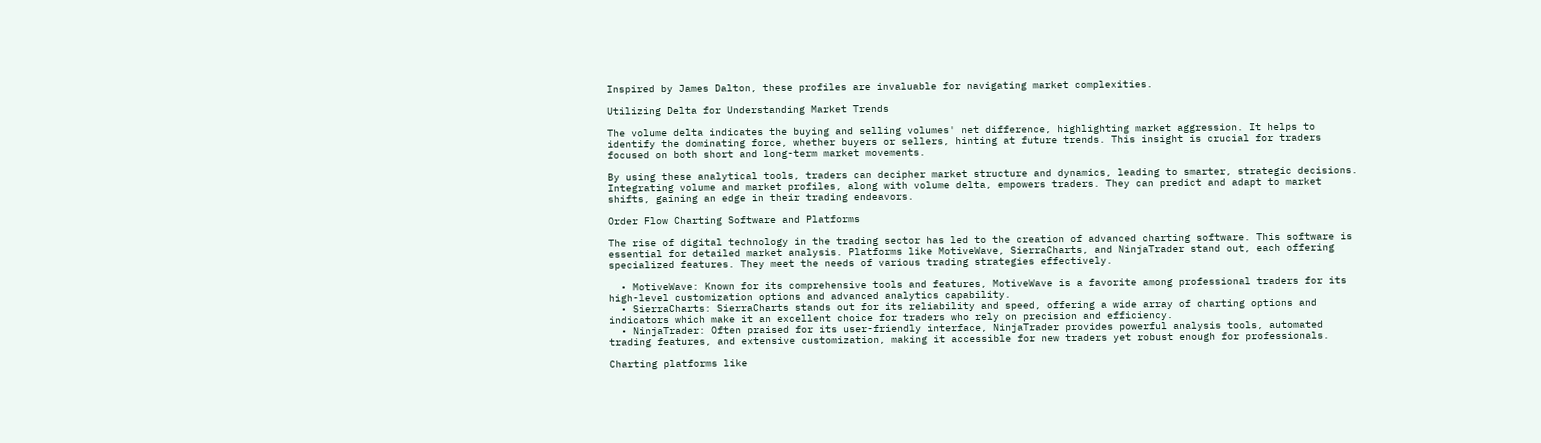Inspired by James Dalton, these profiles are invaluable for navigating market complexities.

Utilizing Delta for Understanding Market Trends

The volume delta indicates the buying and selling volumes' net difference, highlighting market aggression. It helps to identify the dominating force, whether buyers or sellers, hinting at future trends. This insight is crucial for traders focused on both short and long-term market movements.

By using these analytical tools, traders can decipher market structure and dynamics, leading to smarter, strategic decisions. Integrating volume and market profiles, along with volume delta, empowers traders. They can predict and adapt to market shifts, gaining an edge in their trading endeavors.

Order Flow Charting Software and Platforms

The rise of digital technology in the trading sector has led to the creation of advanced charting software. This software is essential for detailed market analysis. Platforms like MotiveWave, SierraCharts, and NinjaTrader stand out, each offering specialized features. They meet the needs of various trading strategies effectively.

  • MotiveWave: Known for its comprehensive tools and features, MotiveWave is a favorite among professional traders for its high-level customization options and advanced analytics capability.
  • SierraCharts: SierraCharts stands out for its reliability and speed, offering a wide array of charting options and indicators which make it an excellent choice for traders who rely on precision and efficiency.
  • NinjaTrader: Often praised for its user-friendly interface, NinjaTrader provides powerful analysis tools, automated trading features, and extensive customization, making it accessible for new traders yet robust enough for professionals.

Charting platforms like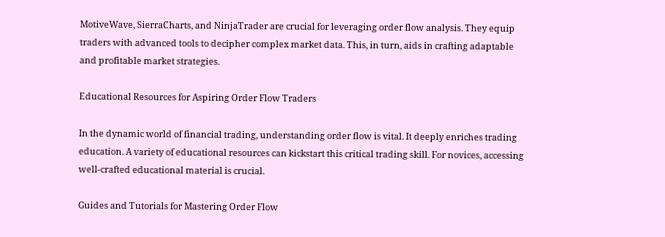MotiveWave, SierraCharts, and NinjaTrader are crucial for leveraging order flow analysis. They equip traders with advanced tools to decipher complex market data. This, in turn, aids in crafting adaptable and profitable market strategies.

Educational Resources for Aspiring Order Flow Traders

In the dynamic world of financial trading, understanding order flow is vital. It deeply enriches trading education. A variety of educational resources can kickstart this critical trading skill. For novices, accessing well-crafted educational material is crucial.

Guides and Tutorials for Mastering Order Flow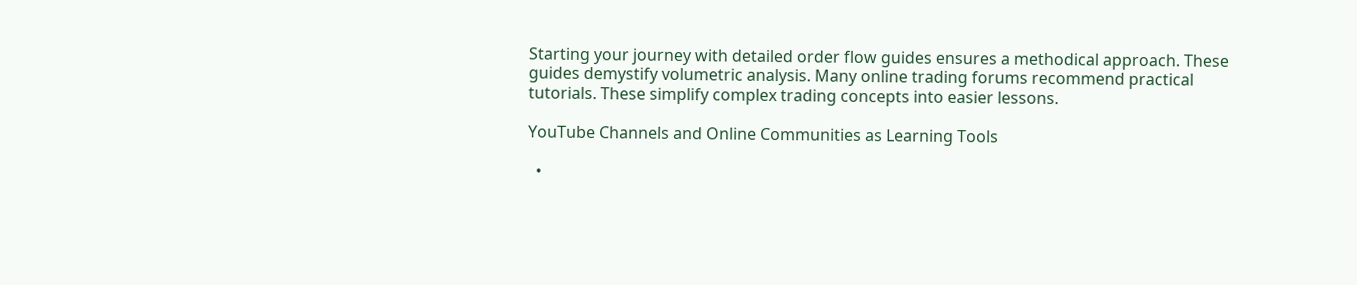Starting your journey with detailed order flow guides ensures a methodical approach. These guides demystify volumetric analysis. Many online trading forums recommend practical tutorials. These simplify complex trading concepts into easier lessons.

YouTube Channels and Online Communities as Learning Tools

  •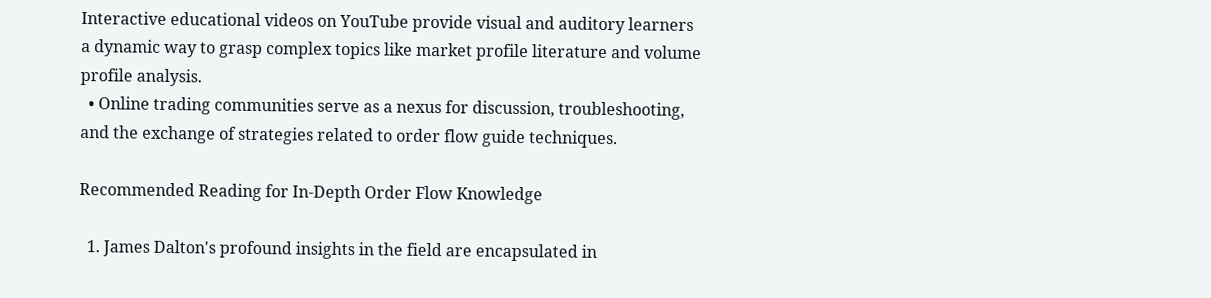Interactive educational videos on YouTube provide visual and auditory learners a dynamic way to grasp complex topics like market profile literature and volume profile analysis.
  • Online trading communities serve as a nexus for discussion, troubleshooting, and the exchange of strategies related to order flow guide techniques.

Recommended Reading for In-Depth Order Flow Knowledge

  1. James Dalton's profound insights in the field are encapsulated in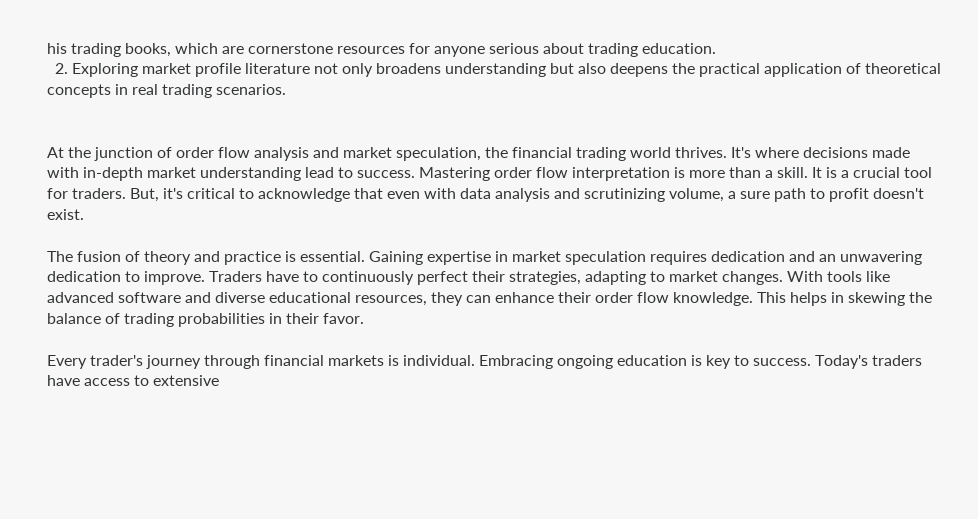his trading books, which are cornerstone resources for anyone serious about trading education.
  2. Exploring market profile literature not only broadens understanding but also deepens the practical application of theoretical concepts in real trading scenarios.


At the junction of order flow analysis and market speculation, the financial trading world thrives. It's where decisions made with in-depth market understanding lead to success. Mastering order flow interpretation is more than a skill. It is a crucial tool for traders. But, it's critical to acknowledge that even with data analysis and scrutinizing volume, a sure path to profit doesn't exist.

The fusion of theory and practice is essential. Gaining expertise in market speculation requires dedication and an unwavering dedication to improve. Traders have to continuously perfect their strategies, adapting to market changes. With tools like advanced software and diverse educational resources, they can enhance their order flow knowledge. This helps in skewing the balance of trading probabilities in their favor.

Every trader's journey through financial markets is individual. Embracing ongoing education is key to success. Today's traders have access to extensive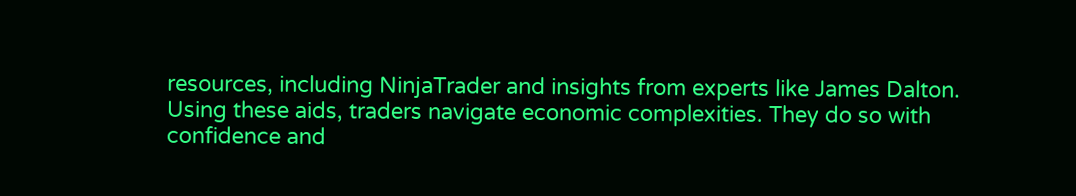resources, including NinjaTrader and insights from experts like James Dalton. Using these aids, traders navigate economic complexities. They do so with confidence and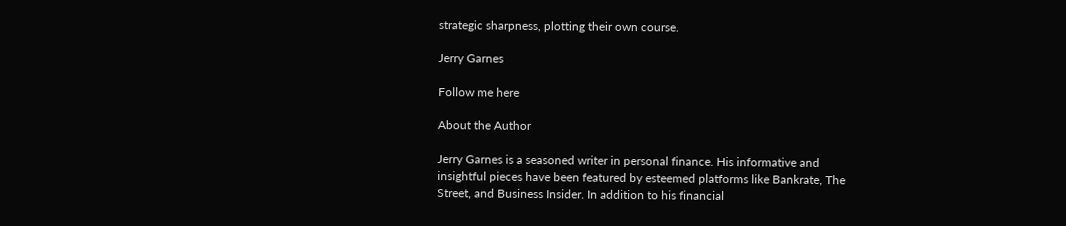strategic sharpness, plotting their own course.

Jerry Garnes

Follow me here

About the Author

Jerry Garnes is a seasoned writer in personal finance. His informative and insightful pieces have been featured by esteemed platforms like Bankrate, The Street, and Business Insider. In addition to his financial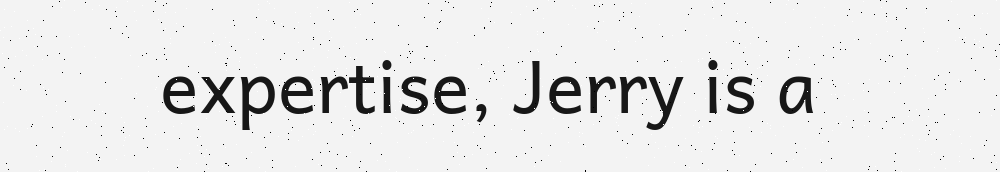expertise, Jerry is a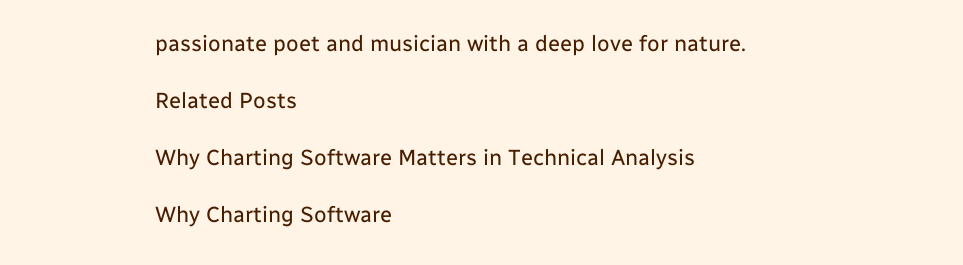passionate poet and musician with a deep love for nature.

Related Posts

Why Charting Software Matters in Technical Analysis

Why Charting Software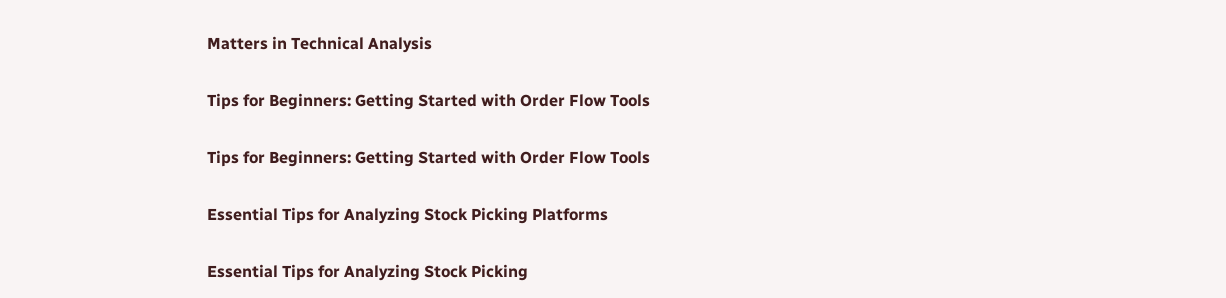Matters in Technical Analysis

Tips for Beginners: Getting Started with Order Flow Tools

Tips for Beginners: Getting Started with Order Flow Tools

Essential Tips for Analyzing Stock Picking Platforms

Essential Tips for Analyzing Stock Picking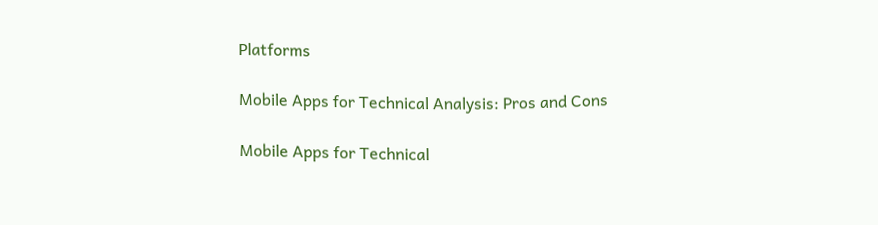Platforms

Mobile Apps for Technical Analysis: Pros and Cons

Mobile Apps for Technical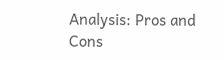Analysis: Pros and Cons